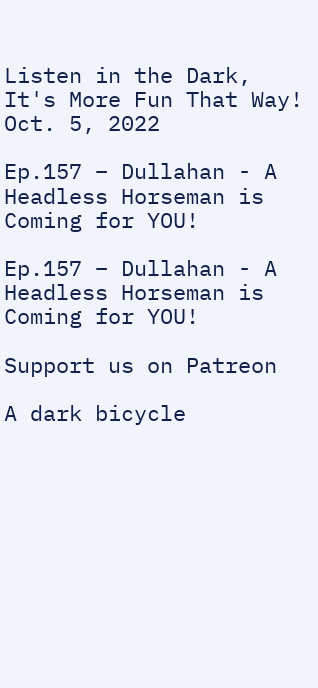Listen in the Dark, It's More Fun That Way!
Oct. 5, 2022

Ep.157 – Dullahan - A Headless Horseman is Coming for YOU!

Ep.157 – Dullahan - A Headless Horseman is Coming for YOU!

Support us on Patreon

A dark bicycle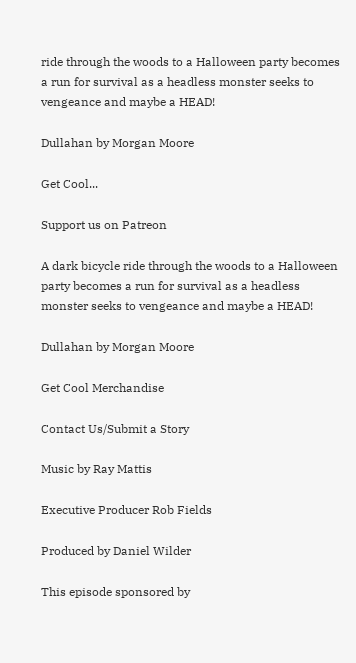ride through the woods to a Halloween party becomes a run for survival as a headless monster seeks to vengeance and maybe a HEAD!

Dullahan by Morgan Moore

Get Cool...

Support us on Patreon

A dark bicycle ride through the woods to a Halloween party becomes a run for survival as a headless monster seeks to vengeance and maybe a HEAD!

Dullahan by Morgan Moore

Get Cool Merchandise

Contact Us/Submit a Story

Music by Ray Mattis

Executive Producer Rob Fields

Produced by Daniel Wilder

This episode sponsored by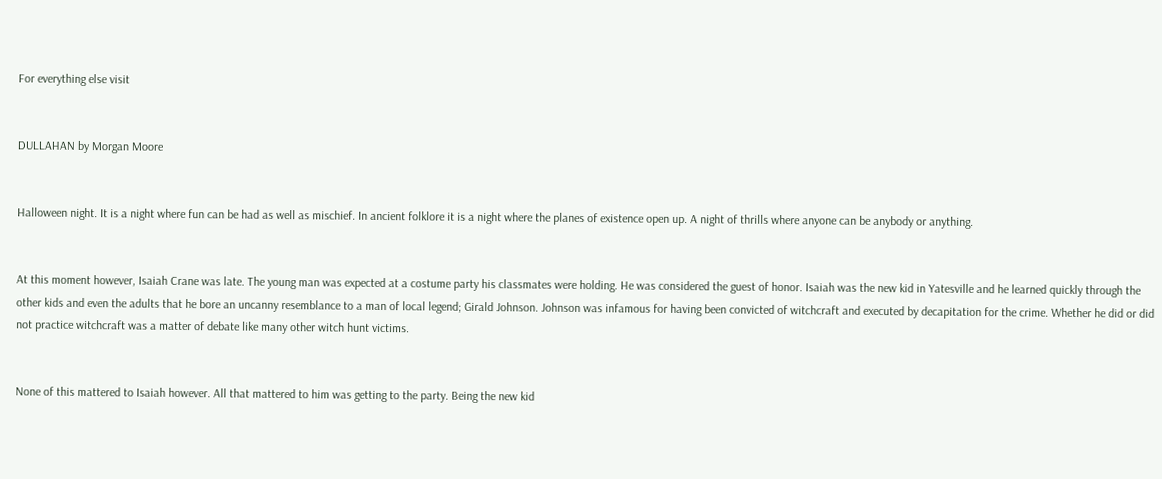For everything else visit


DULLAHAN by Morgan Moore


Halloween night. It is a night where fun can be had as well as mischief. In ancient folklore it is a night where the planes of existence open up. A night of thrills where anyone can be anybody or anything.


At this moment however, Isaiah Crane was late. The young man was expected at a costume party his classmates were holding. He was considered the guest of honor. Isaiah was the new kid in Yatesville and he learned quickly through the other kids and even the adults that he bore an uncanny resemblance to a man of local legend; Girald Johnson. Johnson was infamous for having been convicted of witchcraft and executed by decapitation for the crime. Whether he did or did not practice witchcraft was a matter of debate like many other witch hunt victims.


None of this mattered to Isaiah however. All that mattered to him was getting to the party. Being the new kid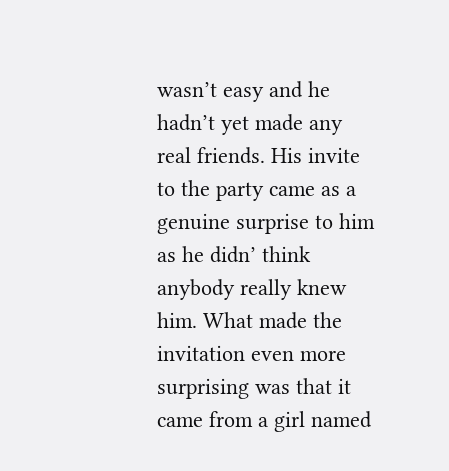wasn’t easy and he hadn’t yet made any real friends. His invite to the party came as a genuine surprise to him as he didn’ think anybody really knew him. What made the invitation even more surprising was that it came from a girl named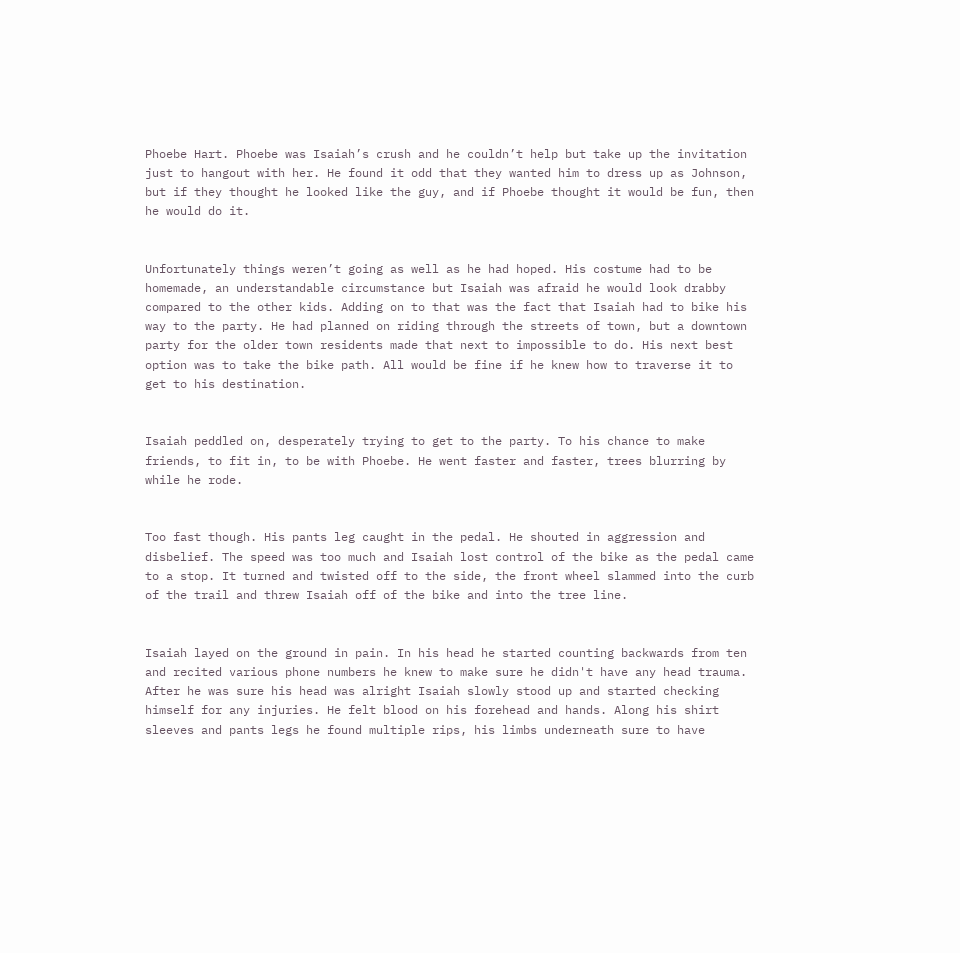Phoebe Hart. Phoebe was Isaiah’s crush and he couldn’t help but take up the invitation just to hangout with her. He found it odd that they wanted him to dress up as Johnson, but if they thought he looked like the guy, and if Phoebe thought it would be fun, then he would do it.


Unfortunately things weren’t going as well as he had hoped. His costume had to be homemade, an understandable circumstance but Isaiah was afraid he would look drabby compared to the other kids. Adding on to that was the fact that Isaiah had to bike his way to the party. He had planned on riding through the streets of town, but a downtown party for the older town residents made that next to impossible to do. His next best option was to take the bike path. All would be fine if he knew how to traverse it to get to his destination.


Isaiah peddled on, desperately trying to get to the party. To his chance to make friends, to fit in, to be with Phoebe. He went faster and faster, trees blurring by while he rode.


Too fast though. His pants leg caught in the pedal. He shouted in aggression and disbelief. The speed was too much and Isaiah lost control of the bike as the pedal came to a stop. It turned and twisted off to the side, the front wheel slammed into the curb of the trail and threw Isaiah off of the bike and into the tree line.


Isaiah layed on the ground in pain. In his head he started counting backwards from ten and recited various phone numbers he knew to make sure he didn't have any head trauma. After he was sure his head was alright Isaiah slowly stood up and started checking himself for any injuries. He felt blood on his forehead and hands. Along his shirt sleeves and pants legs he found multiple rips, his limbs underneath sure to have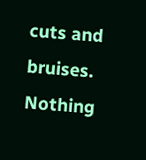cuts and bruises. Nothing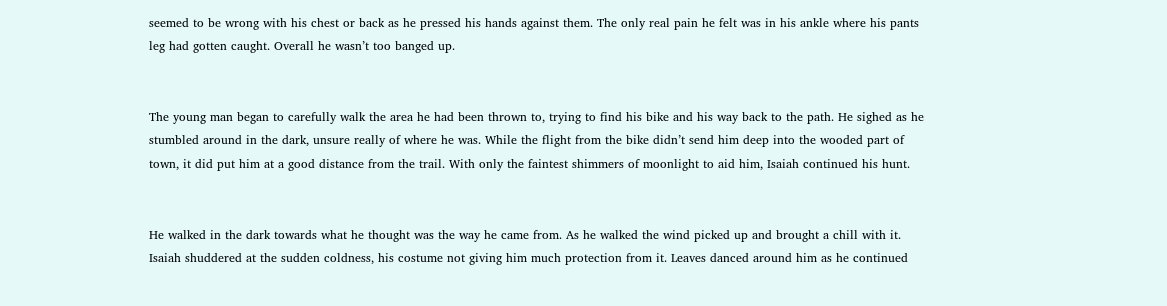seemed to be wrong with his chest or back as he pressed his hands against them. The only real pain he felt was in his ankle where his pants leg had gotten caught. Overall he wasn’t too banged up.


The young man began to carefully walk the area he had been thrown to, trying to find his bike and his way back to the path. He sighed as he stumbled around in the dark, unsure really of where he was. While the flight from the bike didn’t send him deep into the wooded part of town, it did put him at a good distance from the trail. With only the faintest shimmers of moonlight to aid him, Isaiah continued his hunt.


He walked in the dark towards what he thought was the way he came from. As he walked the wind picked up and brought a chill with it. Isaiah shuddered at the sudden coldness, his costume not giving him much protection from it. Leaves danced around him as he continued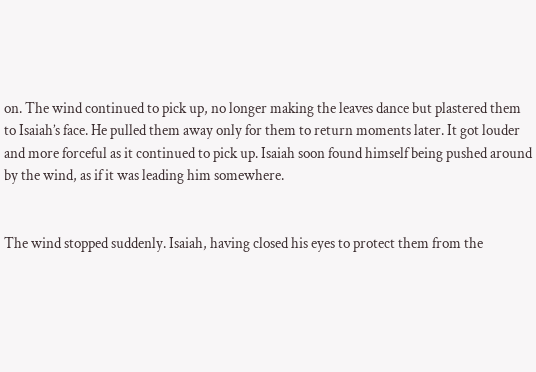on. The wind continued to pick up, no longer making the leaves dance but plastered them to Isaiah’s face. He pulled them away only for them to return moments later. It got louder and more forceful as it continued to pick up. Isaiah soon found himself being pushed around by the wind, as if it was leading him somewhere.


The wind stopped suddenly. Isaiah, having closed his eyes to protect them from the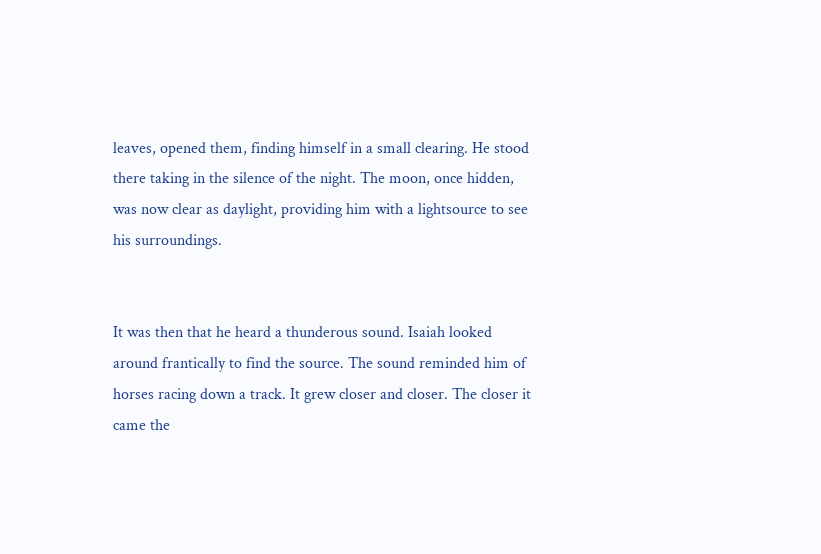leaves, opened them, finding himself in a small clearing. He stood there taking in the silence of the night. The moon, once hidden, was now clear as daylight, providing him with a lightsource to see his surroundings.


It was then that he heard a thunderous sound. Isaiah looked around frantically to find the source. The sound reminded him of horses racing down a track. It grew closer and closer. The closer it came the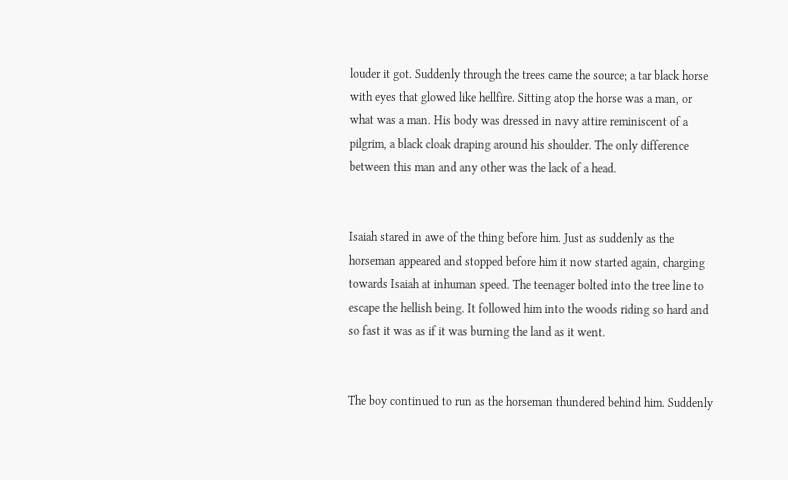louder it got. Suddenly through the trees came the source; a tar black horse with eyes that glowed like hellfire. Sitting atop the horse was a man, or what was a man. His body was dressed in navy attire reminiscent of a pilgrim, a black cloak draping around his shoulder. The only difference between this man and any other was the lack of a head.


Isaiah stared in awe of the thing before him. Just as suddenly as the horseman appeared and stopped before him it now started again, charging towards Isaiah at inhuman speed. The teenager bolted into the tree line to escape the hellish being. It followed him into the woods riding so hard and so fast it was as if it was burning the land as it went.


The boy continued to run as the horseman thundered behind him. Suddenly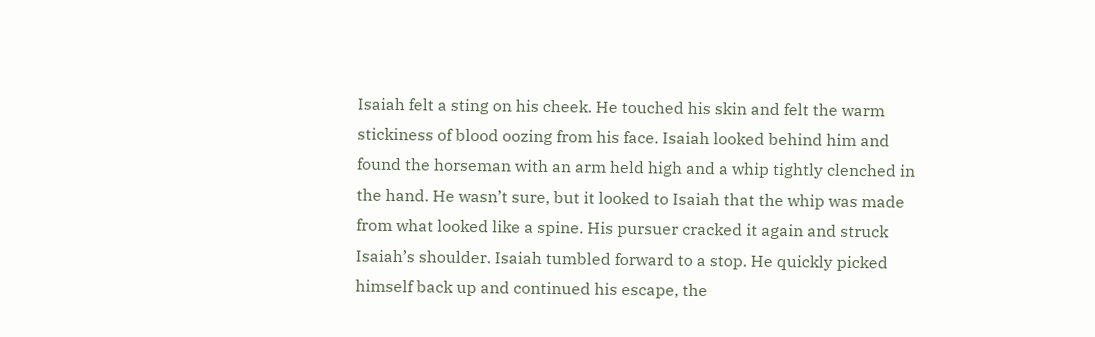Isaiah felt a sting on his cheek. He touched his skin and felt the warm stickiness of blood oozing from his face. Isaiah looked behind him and found the horseman with an arm held high and a whip tightly clenched in the hand. He wasn’t sure, but it looked to Isaiah that the whip was made from what looked like a spine. His pursuer cracked it again and struck Isaiah’s shoulder. Isaiah tumbled forward to a stop. He quickly picked himself back up and continued his escape, the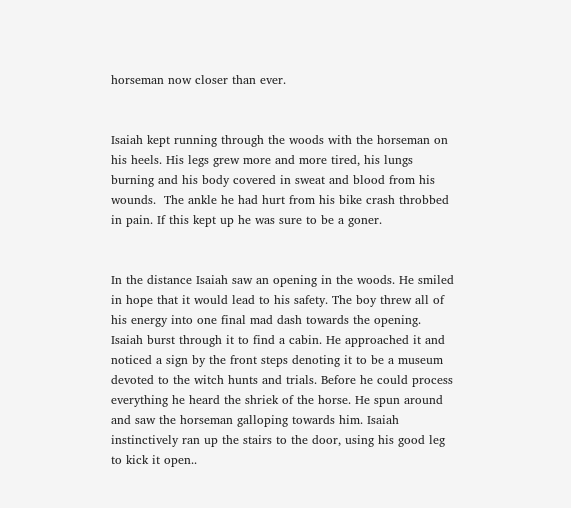horseman now closer than ever.


Isaiah kept running through the woods with the horseman on his heels. His legs grew more and more tired, his lungs burning and his body covered in sweat and blood from his wounds.  The ankle he had hurt from his bike crash throbbed in pain. If this kept up he was sure to be a goner.


In the distance Isaiah saw an opening in the woods. He smiled in hope that it would lead to his safety. The boy threw all of his energy into one final mad dash towards the opening. Isaiah burst through it to find a cabin. He approached it and noticed a sign by the front steps denoting it to be a museum devoted to the witch hunts and trials. Before he could process everything he heard the shriek of the horse. He spun around and saw the horseman galloping towards him. Isaiah instinctively ran up the stairs to the door, using his good leg to kick it open..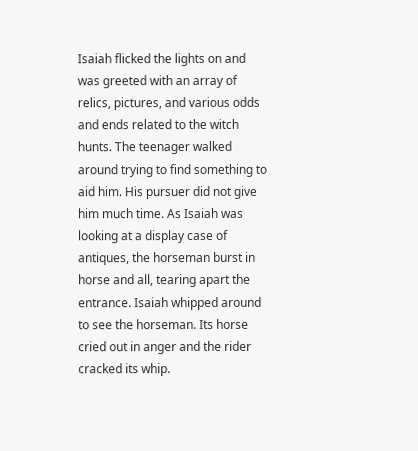Isaiah flicked the lights on and was greeted with an array of relics, pictures, and various odds and ends related to the witch hunts. The teenager walked around trying to find something to aid him. His pursuer did not give him much time. As Isaiah was looking at a display case of antiques, the horseman burst in horse and all, tearing apart the entrance. Isaiah whipped around to see the horseman. Its horse cried out in anger and the rider cracked its whip.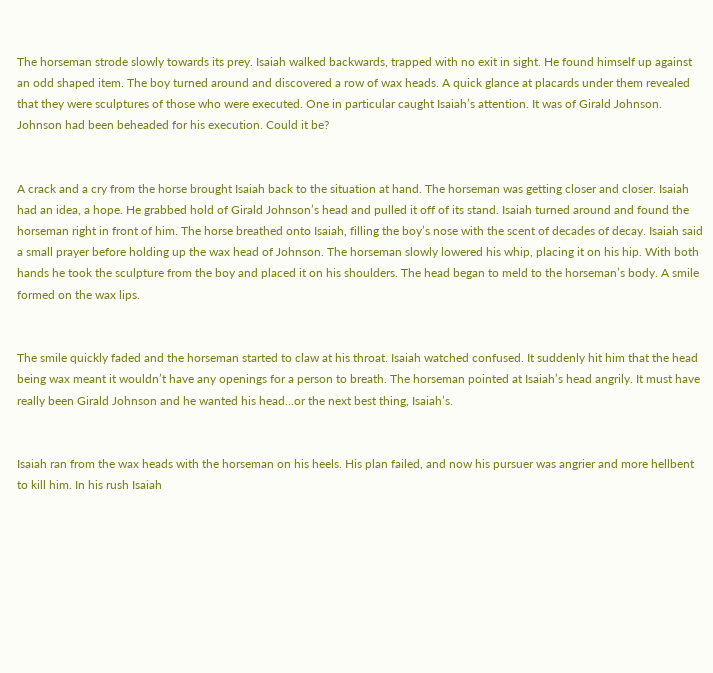The horseman strode slowly towards its prey. Isaiah walked backwards, trapped with no exit in sight. He found himself up against an odd shaped item. The boy turned around and discovered a row of wax heads. A quick glance at placards under them revealed that they were sculptures of those who were executed. One in particular caught Isaiah’s attention. It was of Girald Johnson. Johnson had been beheaded for his execution. Could it be?


A crack and a cry from the horse brought Isaiah back to the situation at hand. The horseman was getting closer and closer. Isaiah had an idea, a hope. He grabbed hold of Girald Johnson’s head and pulled it off of its stand. Isaiah turned around and found the horseman right in front of him. The horse breathed onto Isaiah, filling the boy’s nose with the scent of decades of decay. Isaiah said a small prayer before holding up the wax head of Johnson. The horseman slowly lowered his whip, placing it on his hip. With both hands he took the sculpture from the boy and placed it on his shoulders. The head began to meld to the horseman’s body. A smile formed on the wax lips.


The smile quickly faded and the horseman started to claw at his throat. Isaiah watched confused. It suddenly hit him that the head being wax meant it wouldn’t have any openings for a person to breath. The horseman pointed at Isaiah’s head angrily. It must have really been Girald Johnson and he wanted his head...or the next best thing, Isaiah’s.


Isaiah ran from the wax heads with the horseman on his heels. His plan failed, and now his pursuer was angrier and more hellbent to kill him. In his rush Isaiah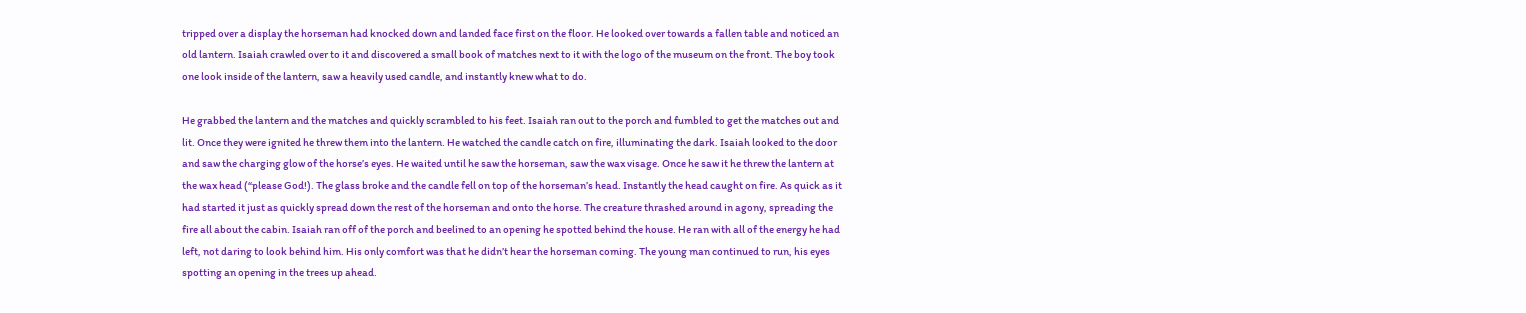tripped over a display the horseman had knocked down and landed face first on the floor. He looked over towards a fallen table and noticed an old lantern. Isaiah crawled over to it and discovered a small book of matches next to it with the logo of the museum on the front. The boy took one look inside of the lantern, saw a heavily used candle, and instantly knew what to do.

He grabbed the lantern and the matches and quickly scrambled to his feet. Isaiah ran out to the porch and fumbled to get the matches out and lit. Once they were ignited he threw them into the lantern. He watched the candle catch on fire, illuminating the dark. Isaiah looked to the door and saw the charging glow of the horse’s eyes. He waited until he saw the horseman, saw the wax visage. Once he saw it he threw the lantern at the wax head (“please God!). The glass broke and the candle fell on top of the horseman’s head. Instantly the head caught on fire. As quick as it had started it just as quickly spread down the rest of the horseman and onto the horse. The creature thrashed around in agony, spreading the fire all about the cabin. Isaiah ran off of the porch and beelined to an opening he spotted behind the house. He ran with all of the energy he had left, not daring to look behind him. His only comfort was that he didn’t hear the horseman coming. The young man continued to run, his eyes spotting an opening in the trees up ahead.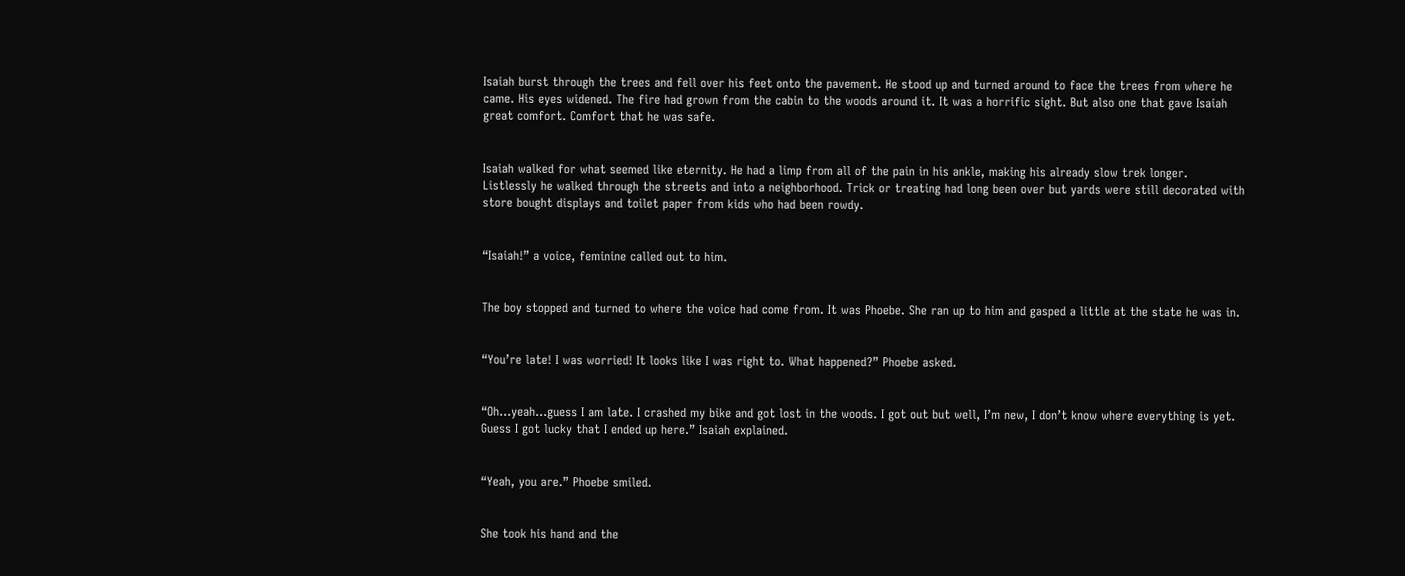Isaiah burst through the trees and fell over his feet onto the pavement. He stood up and turned around to face the trees from where he came. His eyes widened. The fire had grown from the cabin to the woods around it. It was a horrific sight. But also one that gave Isaiah great comfort. Comfort that he was safe.


Isaiah walked for what seemed like eternity. He had a limp from all of the pain in his ankle, making his already slow trek longer. Listlessly he walked through the streets and into a neighborhood. Trick or treating had long been over but yards were still decorated with store bought displays and toilet paper from kids who had been rowdy.


“Isaiah!” a voice, feminine called out to him.


The boy stopped and turned to where the voice had come from. It was Phoebe. She ran up to him and gasped a little at the state he was in.


“You’re late! I was worried! It looks like I was right to. What happened?” Phoebe asked.


“Oh…yeah…guess I am late. I crashed my bike and got lost in the woods. I got out but well, I’m new, I don’t know where everything is yet. Guess I got lucky that I ended up here.” Isaiah explained.


“Yeah, you are.” Phoebe smiled.


She took his hand and the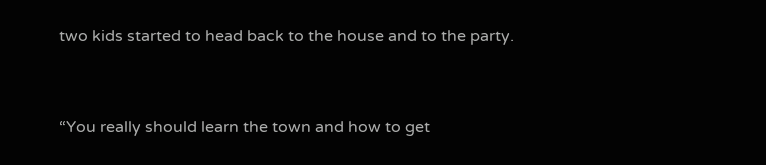two kids started to head back to the house and to the party.


“You really should learn the town and how to get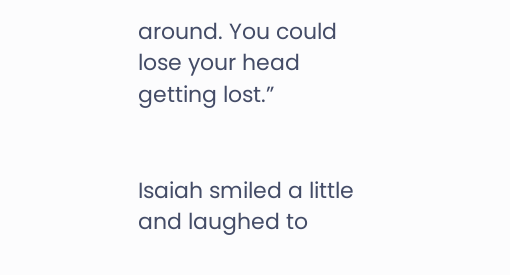around. You could lose your head getting lost.”


Isaiah smiled a little and laughed to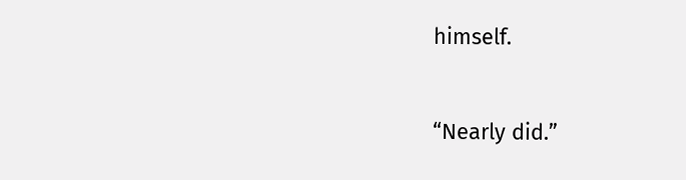himself.


“Nearly did.”